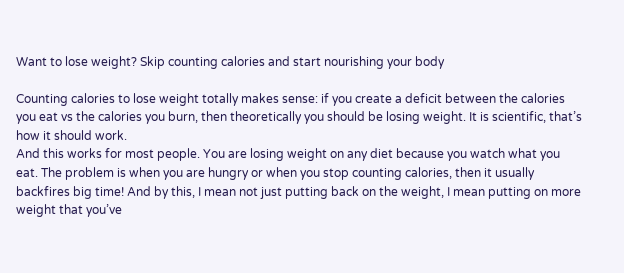Want to lose weight? Skip counting calories and start nourishing your body

Counting calories to lose weight totally makes sense: if you create a deficit between the calories you eat vs the calories you burn, then theoretically you should be losing weight. It is scientific, that’s how it should work.
And this works for most people. You are losing weight on any diet because you watch what you eat. The problem is when you are hungry or when you stop counting calories, then it usually backfires big time! And by this, I mean not just putting back on the weight, I mean putting on more weight that you’ve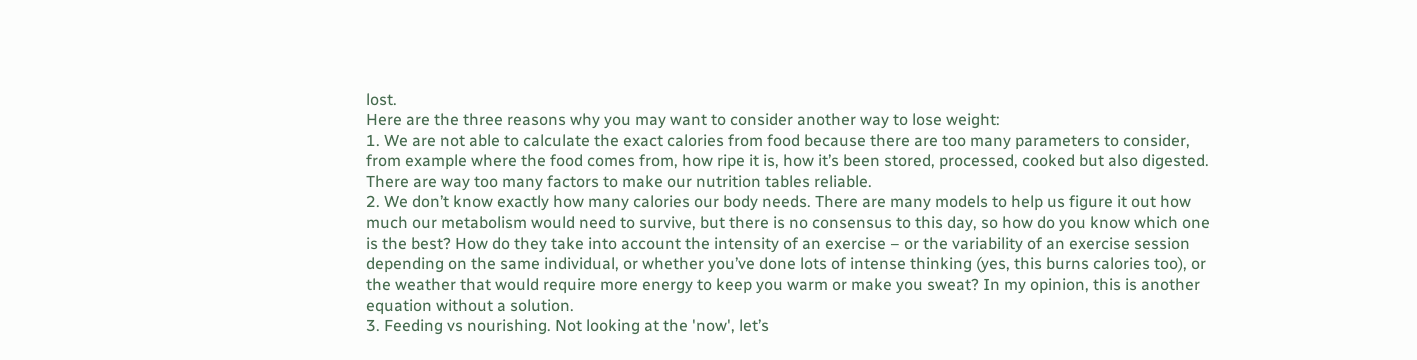lost.
Here are the three reasons why you may want to consider another way to lose weight:
1. We are not able to calculate the exact calories from food because there are too many parameters to consider, from example where the food comes from, how ripe it is, how it’s been stored, processed, cooked but also digested. There are way too many factors to make our nutrition tables reliable.
2. We don’t know exactly how many calories our body needs. There are many models to help us figure it out how much our metabolism would need to survive, but there is no consensus to this day, so how do you know which one is the best? How do they take into account the intensity of an exercise – or the variability of an exercise session depending on the same individual, or whether you’ve done lots of intense thinking (yes, this burns calories too), or the weather that would require more energy to keep you warm or make you sweat? In my opinion, this is another equation without a solution.
3. Feeding vs nourishing. Not looking at the 'now', let’s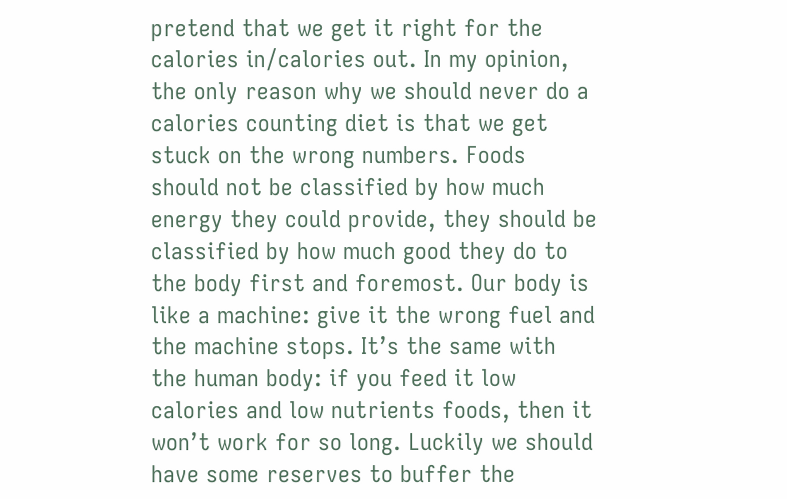pretend that we get it right for the calories in/calories out. In my opinion, the only reason why we should never do a calories counting diet is that we get stuck on the wrong numbers. Foods should not be classified by how much energy they could provide, they should be classified by how much good they do to the body first and foremost. Our body is like a machine: give it the wrong fuel and the machine stops. It’s the same with the human body: if you feed it low calories and low nutrients foods, then it won’t work for so long. Luckily we should have some reserves to buffer the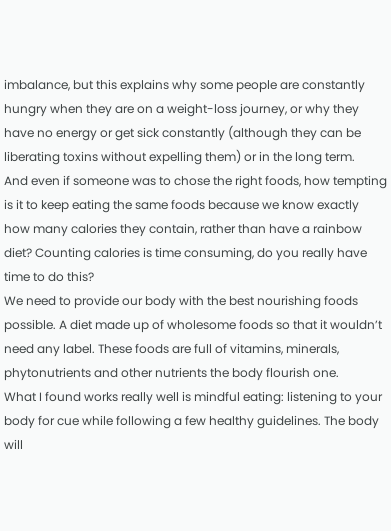imbalance, but this explains why some people are constantly hungry when they are on a weight-loss journey, or why they have no energy or get sick constantly (although they can be liberating toxins without expelling them) or in the long term.
And even if someone was to chose the right foods, how tempting is it to keep eating the same foods because we know exactly how many calories they contain, rather than have a rainbow diet? Counting calories is time consuming, do you really have time to do this?
We need to provide our body with the best nourishing foods possible. A diet made up of wholesome foods so that it wouldn’t need any label. These foods are full of vitamins, minerals, phytonutrients and other nutrients the body flourish one.
What I found works really well is mindful eating: listening to your body for cue while following a few healthy guidelines. The body will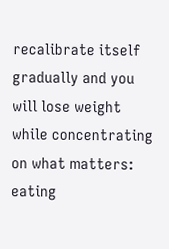recalibrate itself gradually and you will lose weight while concentrating on what matters: eating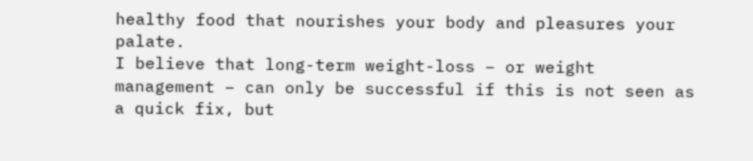healthy food that nourishes your body and pleasures your palate.
I believe that long-term weight-loss – or weight management – can only be successful if this is not seen as a quick fix, but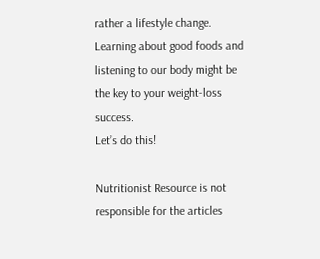rather a lifestyle change. Learning about good foods and listening to our body might be the key to your weight-loss success.
Let’s do this!

Nutritionist Resource is not responsible for the articles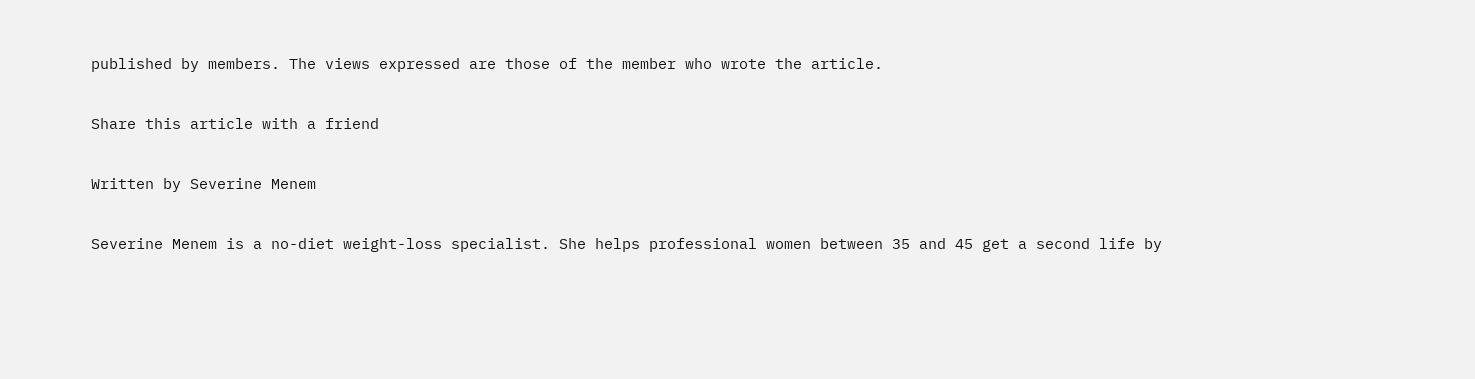published by members. The views expressed are those of the member who wrote the article.

Share this article with a friend

Written by Severine Menem

Severine Menem is a no-diet weight-loss specialist. She helps professional women between 35 and 45 get a second life by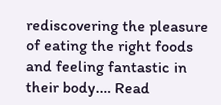rediscovering the pleasure of eating the right foods and feeling fantastic in their body.… Read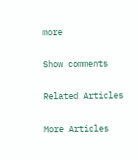more

Show comments

Related Articles

More Articles